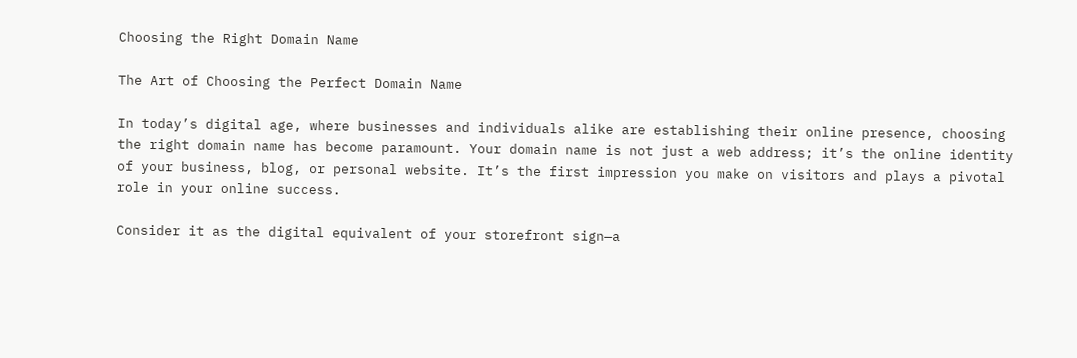Choosing the Right Domain Name

The Art of Choosing the Perfect Domain Name

In today’s digital age, where businesses and individuals alike are establishing their online presence, choosing the right domain name has become paramount. Your domain name is not just a web address; it’s the online identity of your business, blog, or personal website. It’s the first impression you make on visitors and plays a pivotal role in your online success.

Consider it as the digital equivalent of your storefront sign—a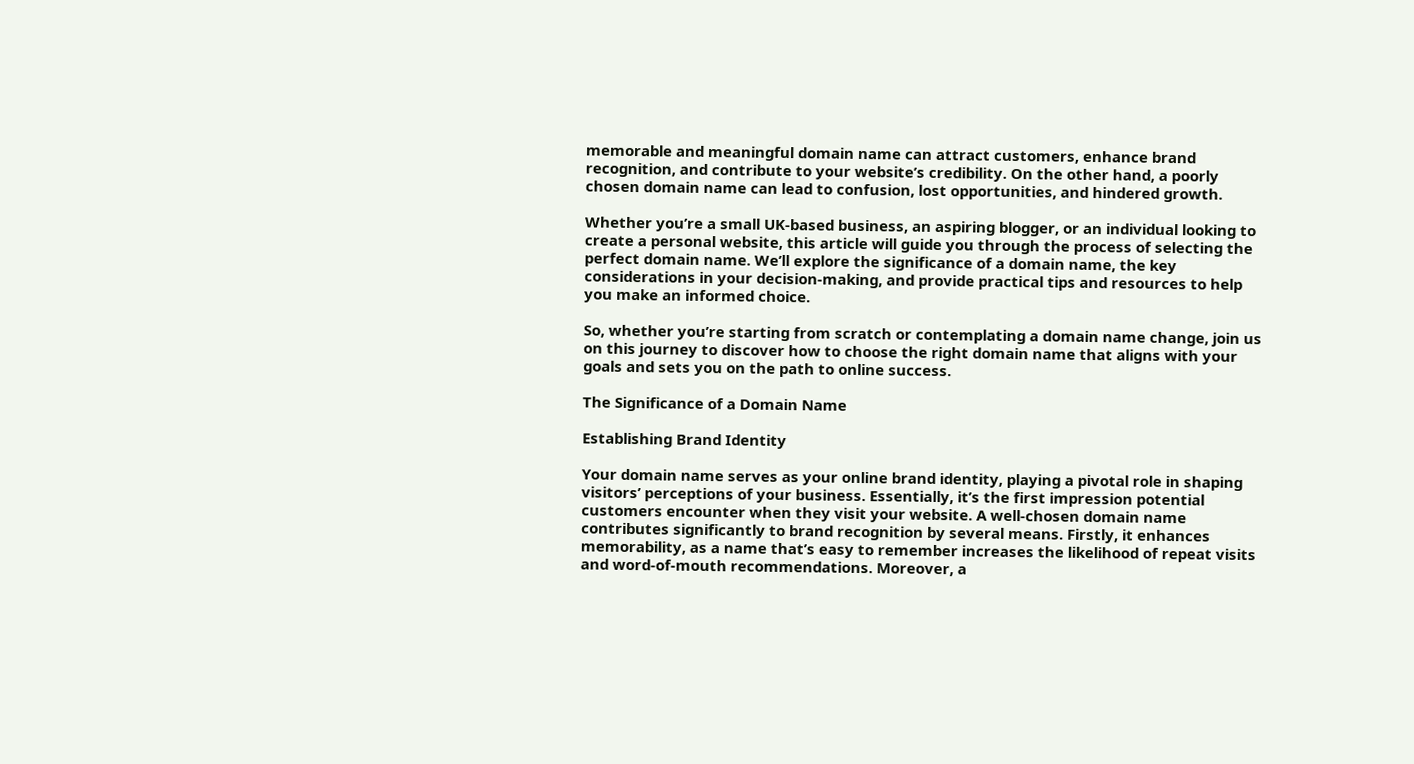memorable and meaningful domain name can attract customers, enhance brand recognition, and contribute to your website’s credibility. On the other hand, a poorly chosen domain name can lead to confusion, lost opportunities, and hindered growth.

Whether you’re a small UK-based business, an aspiring blogger, or an individual looking to create a personal website, this article will guide you through the process of selecting the perfect domain name. We’ll explore the significance of a domain name, the key considerations in your decision-making, and provide practical tips and resources to help you make an informed choice.

So, whether you’re starting from scratch or contemplating a domain name change, join us on this journey to discover how to choose the right domain name that aligns with your goals and sets you on the path to online success.

The Significance of a Domain Name

Establishing Brand Identity

Your domain name serves as your online brand identity, playing a pivotal role in shaping visitors’ perceptions of your business. Essentially, it’s the first impression potential customers encounter when they visit your website. A well-chosen domain name contributes significantly to brand recognition by several means. Firstly, it enhances memorability, as a name that’s easy to remember increases the likelihood of repeat visits and word-of-mouth recommendations. Moreover, a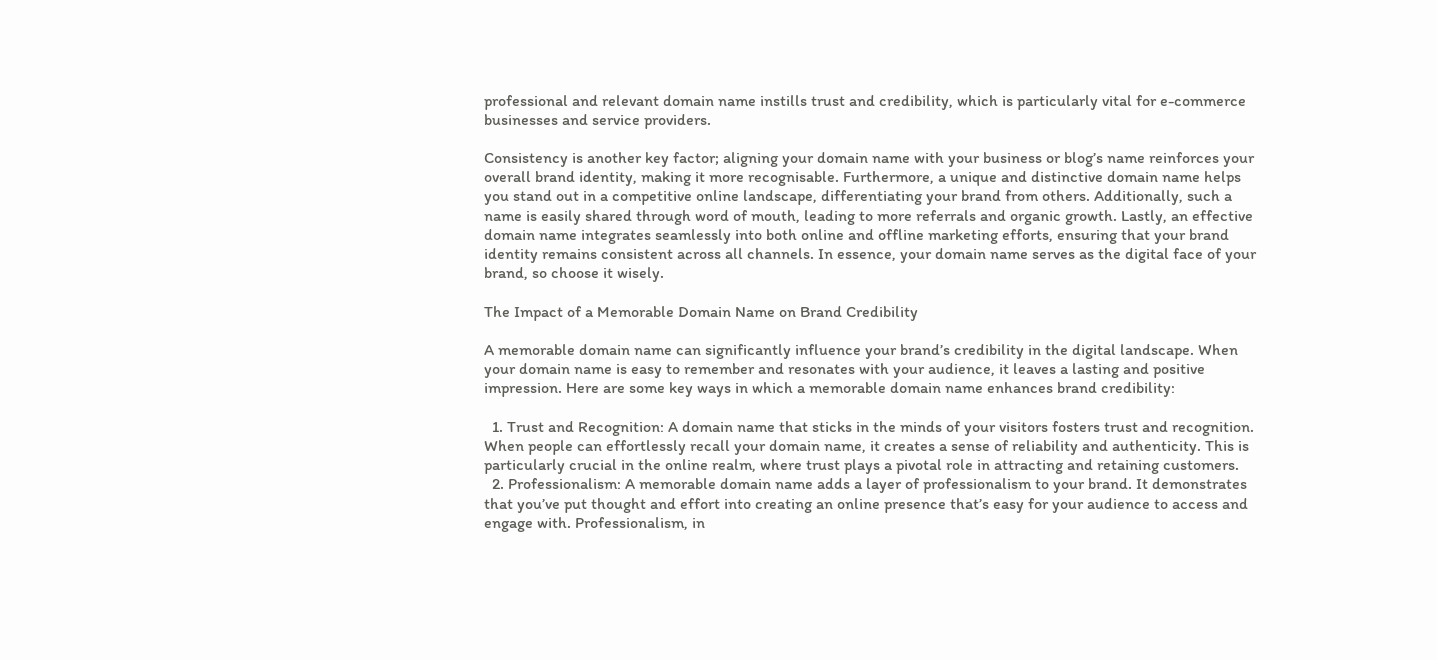professional and relevant domain name instills trust and credibility, which is particularly vital for e-commerce businesses and service providers.

Consistency is another key factor; aligning your domain name with your business or blog’s name reinforces your overall brand identity, making it more recognisable. Furthermore, a unique and distinctive domain name helps you stand out in a competitive online landscape, differentiating your brand from others. Additionally, such a name is easily shared through word of mouth, leading to more referrals and organic growth. Lastly, an effective domain name integrates seamlessly into both online and offline marketing efforts, ensuring that your brand identity remains consistent across all channels. In essence, your domain name serves as the digital face of your brand, so choose it wisely.

The Impact of a Memorable Domain Name on Brand Credibility

A memorable domain name can significantly influence your brand’s credibility in the digital landscape. When your domain name is easy to remember and resonates with your audience, it leaves a lasting and positive impression. Here are some key ways in which a memorable domain name enhances brand credibility:

  1. Trust and Recognition: A domain name that sticks in the minds of your visitors fosters trust and recognition. When people can effortlessly recall your domain name, it creates a sense of reliability and authenticity. This is particularly crucial in the online realm, where trust plays a pivotal role in attracting and retaining customers.
  2. Professionalism: A memorable domain name adds a layer of professionalism to your brand. It demonstrates that you’ve put thought and effort into creating an online presence that’s easy for your audience to access and engage with. Professionalism, in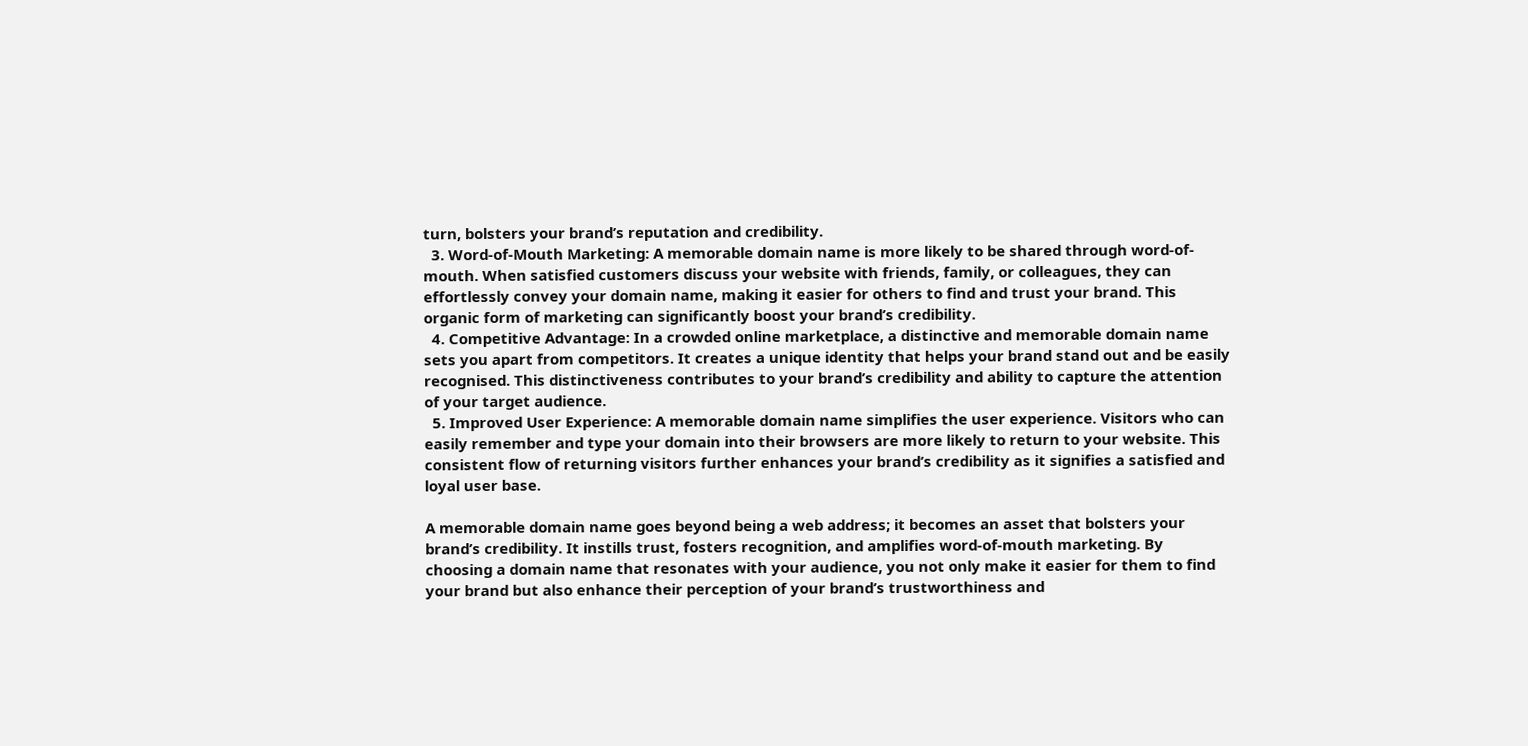turn, bolsters your brand’s reputation and credibility.
  3. Word-of-Mouth Marketing: A memorable domain name is more likely to be shared through word-of-mouth. When satisfied customers discuss your website with friends, family, or colleagues, they can effortlessly convey your domain name, making it easier for others to find and trust your brand. This organic form of marketing can significantly boost your brand’s credibility.
  4. Competitive Advantage: In a crowded online marketplace, a distinctive and memorable domain name sets you apart from competitors. It creates a unique identity that helps your brand stand out and be easily recognised. This distinctiveness contributes to your brand’s credibility and ability to capture the attention of your target audience.
  5. Improved User Experience: A memorable domain name simplifies the user experience. Visitors who can easily remember and type your domain into their browsers are more likely to return to your website. This consistent flow of returning visitors further enhances your brand’s credibility as it signifies a satisfied and loyal user base.

A memorable domain name goes beyond being a web address; it becomes an asset that bolsters your brand’s credibility. It instills trust, fosters recognition, and amplifies word-of-mouth marketing. By choosing a domain name that resonates with your audience, you not only make it easier for them to find your brand but also enhance their perception of your brand’s trustworthiness and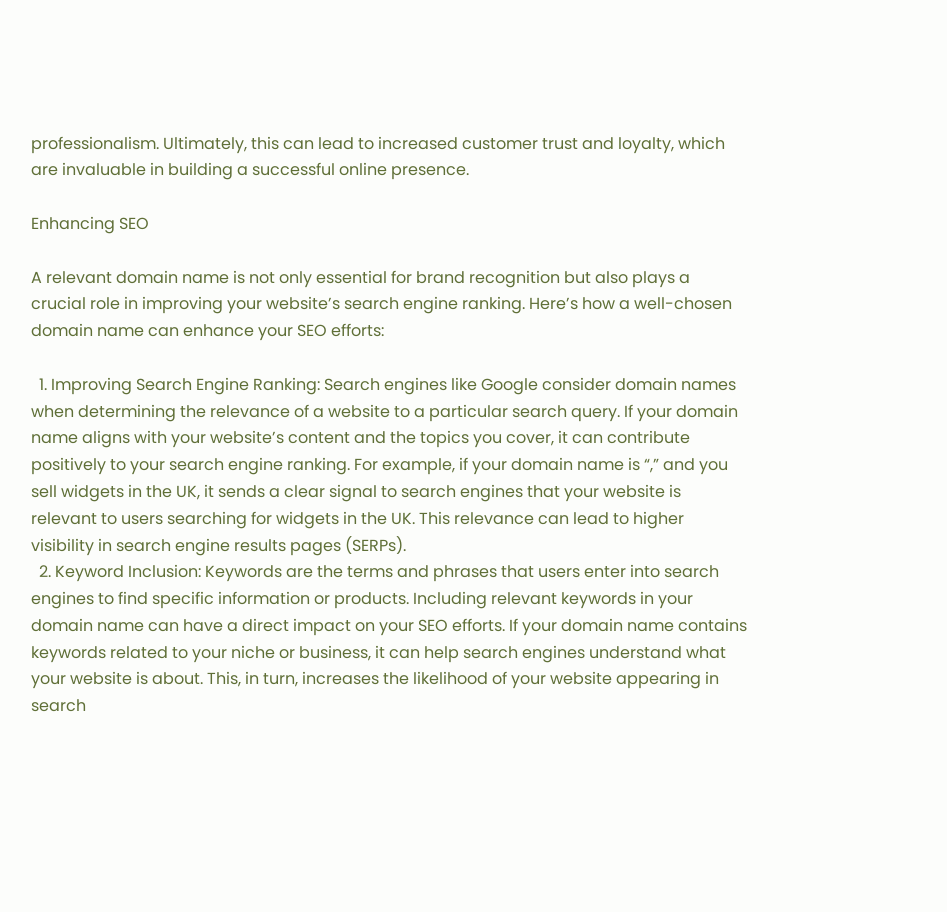professionalism. Ultimately, this can lead to increased customer trust and loyalty, which are invaluable in building a successful online presence.

Enhancing SEO

A relevant domain name is not only essential for brand recognition but also plays a crucial role in improving your website’s search engine ranking. Here’s how a well-chosen domain name can enhance your SEO efforts:

  1. Improving Search Engine Ranking: Search engines like Google consider domain names when determining the relevance of a website to a particular search query. If your domain name aligns with your website’s content and the topics you cover, it can contribute positively to your search engine ranking. For example, if your domain name is “,” and you sell widgets in the UK, it sends a clear signal to search engines that your website is relevant to users searching for widgets in the UK. This relevance can lead to higher visibility in search engine results pages (SERPs).
  2. Keyword Inclusion: Keywords are the terms and phrases that users enter into search engines to find specific information or products. Including relevant keywords in your domain name can have a direct impact on your SEO efforts. If your domain name contains keywords related to your niche or business, it can help search engines understand what your website is about. This, in turn, increases the likelihood of your website appearing in search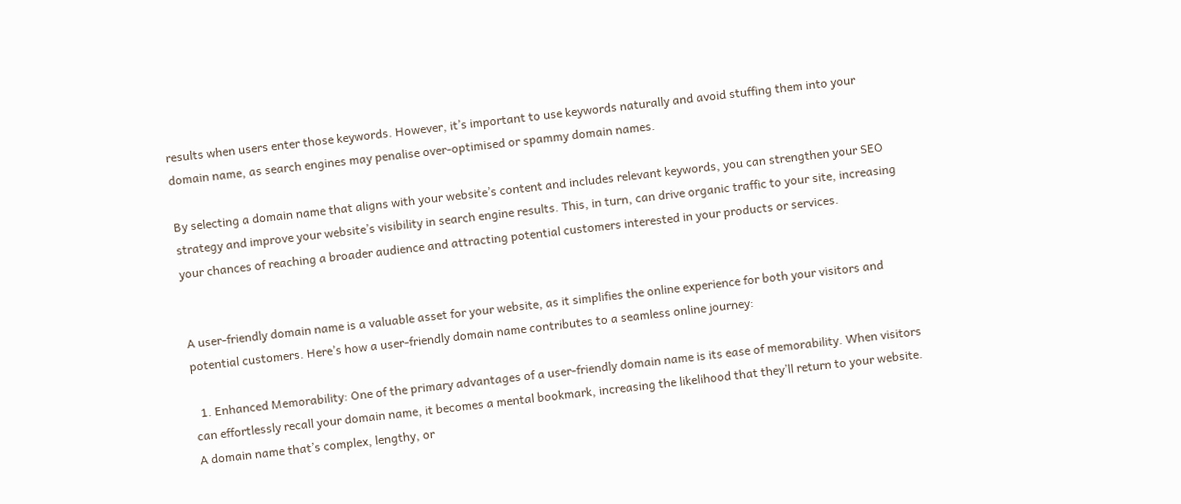results when users enter those keywords. However, it’s important to use keywords naturally and avoid stuffing them into your domain name, as search engines may penalise over-optimised or spammy domain names.

By selecting a domain name that aligns with your website’s content and includes relevant keywords, you can strengthen your SEO strategy and improve your website’s visibility in search engine results. This, in turn, can drive organic traffic to your site, increasing your chances of reaching a broader audience and attracting potential customers interested in your products or services.


A user-friendly domain name is a valuable asset for your website, as it simplifies the online experience for both your visitors and potential customers. Here’s how a user-friendly domain name contributes to a seamless online journey:

  1. Enhanced Memorability: One of the primary advantages of a user-friendly domain name is its ease of memorability. When visitors can effortlessly recall your domain name, it becomes a mental bookmark, increasing the likelihood that they’ll return to your website. A domain name that’s complex, lengthy, or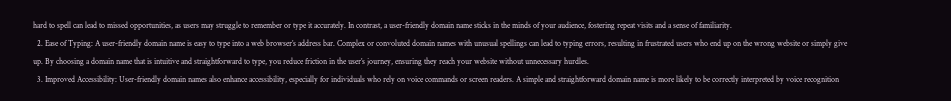hard to spell can lead to missed opportunities, as users may struggle to remember or type it accurately. In contrast, a user-friendly domain name sticks in the minds of your audience, fostering repeat visits and a sense of familiarity.
  2. Ease of Typing: A user-friendly domain name is easy to type into a web browser’s address bar. Complex or convoluted domain names with unusual spellings can lead to typing errors, resulting in frustrated users who end up on the wrong website or simply give up. By choosing a domain name that is intuitive and straightforward to type, you reduce friction in the user’s journey, ensuring they reach your website without unnecessary hurdles.
  3. Improved Accessibility: User-friendly domain names also enhance accessibility, especially for individuals who rely on voice commands or screen readers. A simple and straightforward domain name is more likely to be correctly interpreted by voice recognition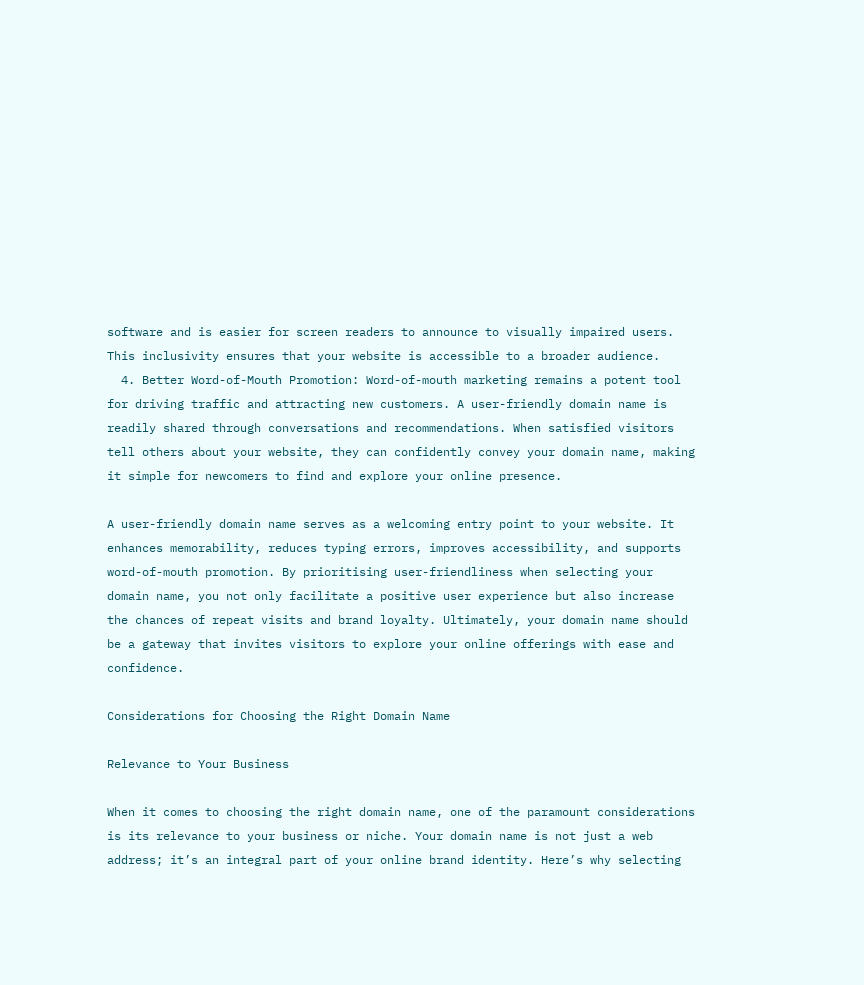software and is easier for screen readers to announce to visually impaired users. This inclusivity ensures that your website is accessible to a broader audience.
  4. Better Word-of-Mouth Promotion: Word-of-mouth marketing remains a potent tool for driving traffic and attracting new customers. A user-friendly domain name is readily shared through conversations and recommendations. When satisfied visitors tell others about your website, they can confidently convey your domain name, making it simple for newcomers to find and explore your online presence.

A user-friendly domain name serves as a welcoming entry point to your website. It enhances memorability, reduces typing errors, improves accessibility, and supports word-of-mouth promotion. By prioritising user-friendliness when selecting your domain name, you not only facilitate a positive user experience but also increase the chances of repeat visits and brand loyalty. Ultimately, your domain name should be a gateway that invites visitors to explore your online offerings with ease and confidence.

Considerations for Choosing the Right Domain Name

Relevance to Your Business

When it comes to choosing the right domain name, one of the paramount considerations is its relevance to your business or niche. Your domain name is not just a web address; it’s an integral part of your online brand identity. Here’s why selecting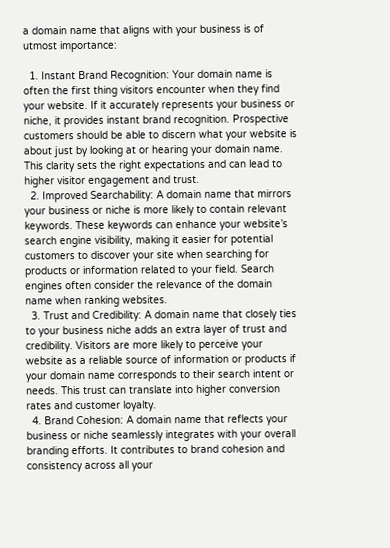a domain name that aligns with your business is of utmost importance:

  1. Instant Brand Recognition: Your domain name is often the first thing visitors encounter when they find your website. If it accurately represents your business or niche, it provides instant brand recognition. Prospective customers should be able to discern what your website is about just by looking at or hearing your domain name. This clarity sets the right expectations and can lead to higher visitor engagement and trust.
  2. Improved Searchability: A domain name that mirrors your business or niche is more likely to contain relevant keywords. These keywords can enhance your website’s search engine visibility, making it easier for potential customers to discover your site when searching for products or information related to your field. Search engines often consider the relevance of the domain name when ranking websites.
  3. Trust and Credibility: A domain name that closely ties to your business niche adds an extra layer of trust and credibility. Visitors are more likely to perceive your website as a reliable source of information or products if your domain name corresponds to their search intent or needs. This trust can translate into higher conversion rates and customer loyalty.
  4. Brand Cohesion: A domain name that reflects your business or niche seamlessly integrates with your overall branding efforts. It contributes to brand cohesion and consistency across all your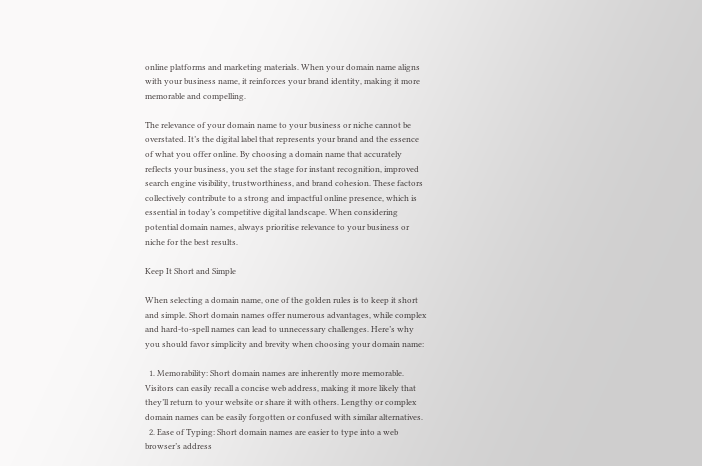online platforms and marketing materials. When your domain name aligns with your business name, it reinforces your brand identity, making it more memorable and compelling.

The relevance of your domain name to your business or niche cannot be overstated. It’s the digital label that represents your brand and the essence of what you offer online. By choosing a domain name that accurately reflects your business, you set the stage for instant recognition, improved search engine visibility, trustworthiness, and brand cohesion. These factors collectively contribute to a strong and impactful online presence, which is essential in today’s competitive digital landscape. When considering potential domain names, always prioritise relevance to your business or niche for the best results.

Keep It Short and Simple

When selecting a domain name, one of the golden rules is to keep it short and simple. Short domain names offer numerous advantages, while complex and hard-to-spell names can lead to unnecessary challenges. Here’s why you should favor simplicity and brevity when choosing your domain name:

  1. Memorability: Short domain names are inherently more memorable. Visitors can easily recall a concise web address, making it more likely that they’ll return to your website or share it with others. Lengthy or complex domain names can be easily forgotten or confused with similar alternatives.
  2. Ease of Typing: Short domain names are easier to type into a web browser’s address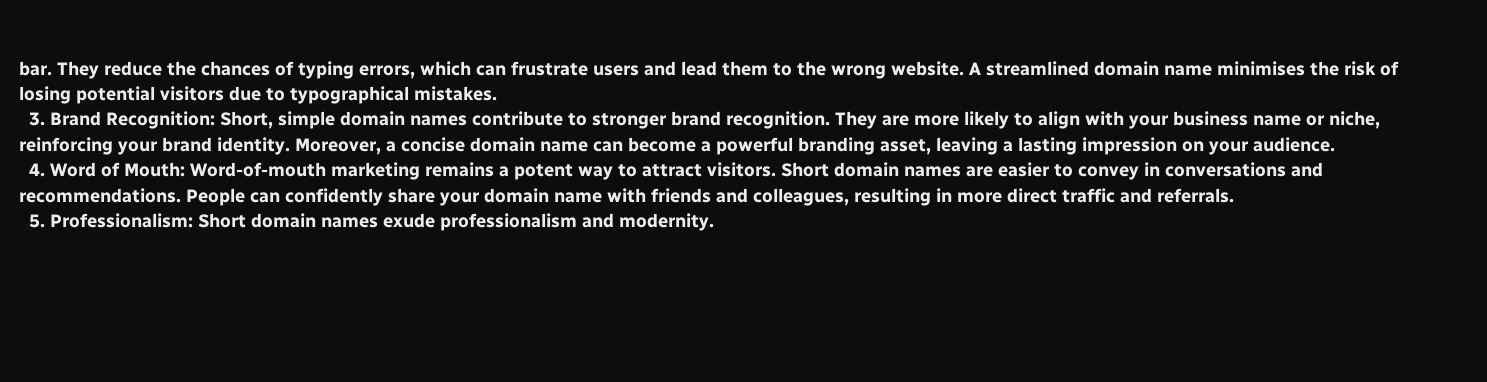bar. They reduce the chances of typing errors, which can frustrate users and lead them to the wrong website. A streamlined domain name minimises the risk of losing potential visitors due to typographical mistakes.
  3. Brand Recognition: Short, simple domain names contribute to stronger brand recognition. They are more likely to align with your business name or niche, reinforcing your brand identity. Moreover, a concise domain name can become a powerful branding asset, leaving a lasting impression on your audience.
  4. Word of Mouth: Word-of-mouth marketing remains a potent way to attract visitors. Short domain names are easier to convey in conversations and recommendations. People can confidently share your domain name with friends and colleagues, resulting in more direct traffic and referrals.
  5. Professionalism: Short domain names exude professionalism and modernity.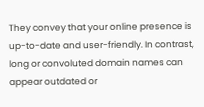They convey that your online presence is up-to-date and user-friendly. In contrast, long or convoluted domain names can appear outdated or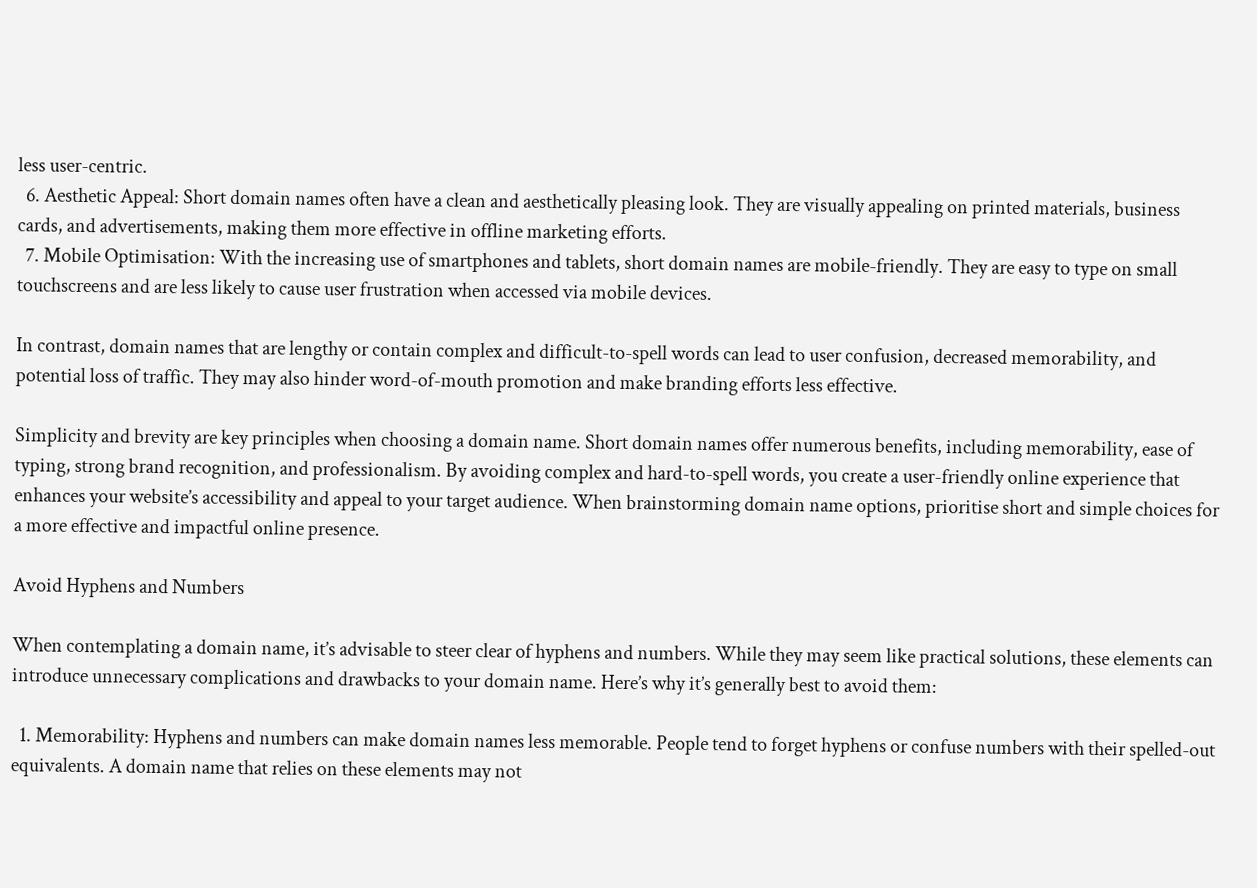less user-centric.
  6. Aesthetic Appeal: Short domain names often have a clean and aesthetically pleasing look. They are visually appealing on printed materials, business cards, and advertisements, making them more effective in offline marketing efforts.
  7. Mobile Optimisation: With the increasing use of smartphones and tablets, short domain names are mobile-friendly. They are easy to type on small touchscreens and are less likely to cause user frustration when accessed via mobile devices.

In contrast, domain names that are lengthy or contain complex and difficult-to-spell words can lead to user confusion, decreased memorability, and potential loss of traffic. They may also hinder word-of-mouth promotion and make branding efforts less effective.

Simplicity and brevity are key principles when choosing a domain name. Short domain names offer numerous benefits, including memorability, ease of typing, strong brand recognition, and professionalism. By avoiding complex and hard-to-spell words, you create a user-friendly online experience that enhances your website’s accessibility and appeal to your target audience. When brainstorming domain name options, prioritise short and simple choices for a more effective and impactful online presence.

Avoid Hyphens and Numbers

When contemplating a domain name, it’s advisable to steer clear of hyphens and numbers. While they may seem like practical solutions, these elements can introduce unnecessary complications and drawbacks to your domain name. Here’s why it’s generally best to avoid them:

  1. Memorability: Hyphens and numbers can make domain names less memorable. People tend to forget hyphens or confuse numbers with their spelled-out equivalents. A domain name that relies on these elements may not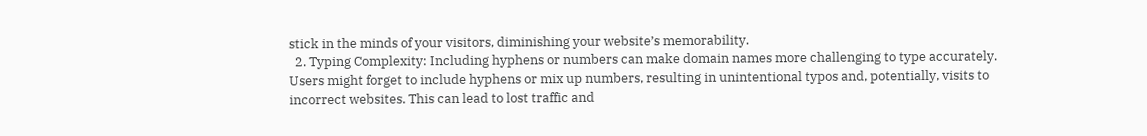stick in the minds of your visitors, diminishing your website’s memorability.
  2. Typing Complexity: Including hyphens or numbers can make domain names more challenging to type accurately. Users might forget to include hyphens or mix up numbers, resulting in unintentional typos and, potentially, visits to incorrect websites. This can lead to lost traffic and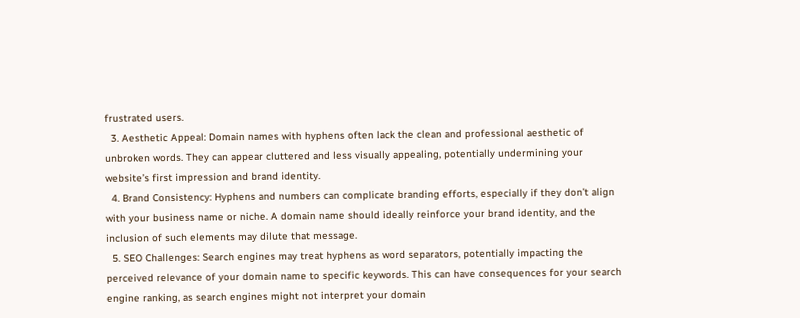frustrated users.
  3. Aesthetic Appeal: Domain names with hyphens often lack the clean and professional aesthetic of unbroken words. They can appear cluttered and less visually appealing, potentially undermining your website’s first impression and brand identity.
  4. Brand Consistency: Hyphens and numbers can complicate branding efforts, especially if they don’t align with your business name or niche. A domain name should ideally reinforce your brand identity, and the inclusion of such elements may dilute that message.
  5. SEO Challenges: Search engines may treat hyphens as word separators, potentially impacting the perceived relevance of your domain name to specific keywords. This can have consequences for your search engine ranking, as search engines might not interpret your domain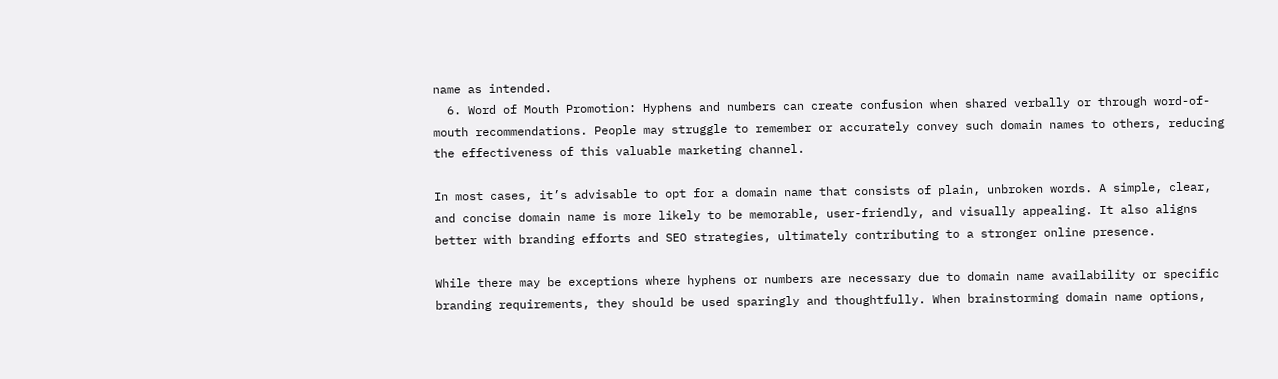name as intended.
  6. Word of Mouth Promotion: Hyphens and numbers can create confusion when shared verbally or through word-of-mouth recommendations. People may struggle to remember or accurately convey such domain names to others, reducing the effectiveness of this valuable marketing channel.

In most cases, it’s advisable to opt for a domain name that consists of plain, unbroken words. A simple, clear, and concise domain name is more likely to be memorable, user-friendly, and visually appealing. It also aligns better with branding efforts and SEO strategies, ultimately contributing to a stronger online presence.

While there may be exceptions where hyphens or numbers are necessary due to domain name availability or specific branding requirements, they should be used sparingly and thoughtfully. When brainstorming domain name options,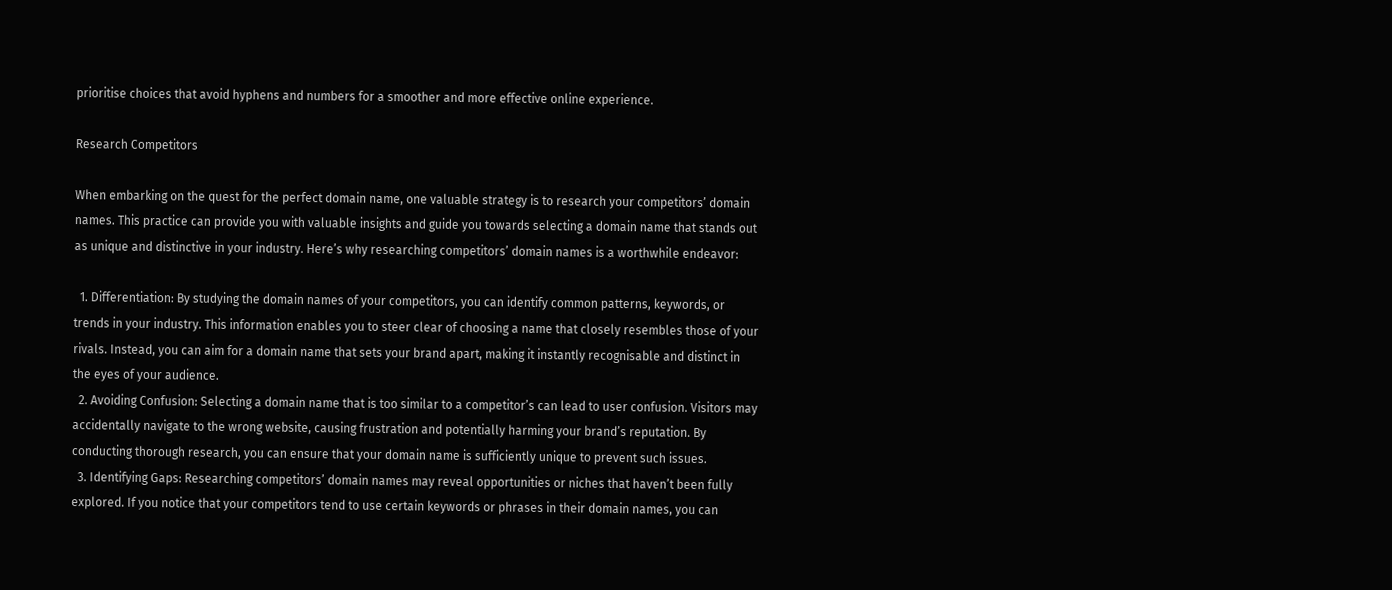prioritise choices that avoid hyphens and numbers for a smoother and more effective online experience.

Research Competitors

When embarking on the quest for the perfect domain name, one valuable strategy is to research your competitors’ domain names. This practice can provide you with valuable insights and guide you towards selecting a domain name that stands out as unique and distinctive in your industry. Here’s why researching competitors’ domain names is a worthwhile endeavor:

  1. Differentiation: By studying the domain names of your competitors, you can identify common patterns, keywords, or trends in your industry. This information enables you to steer clear of choosing a name that closely resembles those of your rivals. Instead, you can aim for a domain name that sets your brand apart, making it instantly recognisable and distinct in the eyes of your audience.
  2. Avoiding Confusion: Selecting a domain name that is too similar to a competitor’s can lead to user confusion. Visitors may accidentally navigate to the wrong website, causing frustration and potentially harming your brand’s reputation. By conducting thorough research, you can ensure that your domain name is sufficiently unique to prevent such issues.
  3. Identifying Gaps: Researching competitors’ domain names may reveal opportunities or niches that haven’t been fully explored. If you notice that your competitors tend to use certain keywords or phrases in their domain names, you can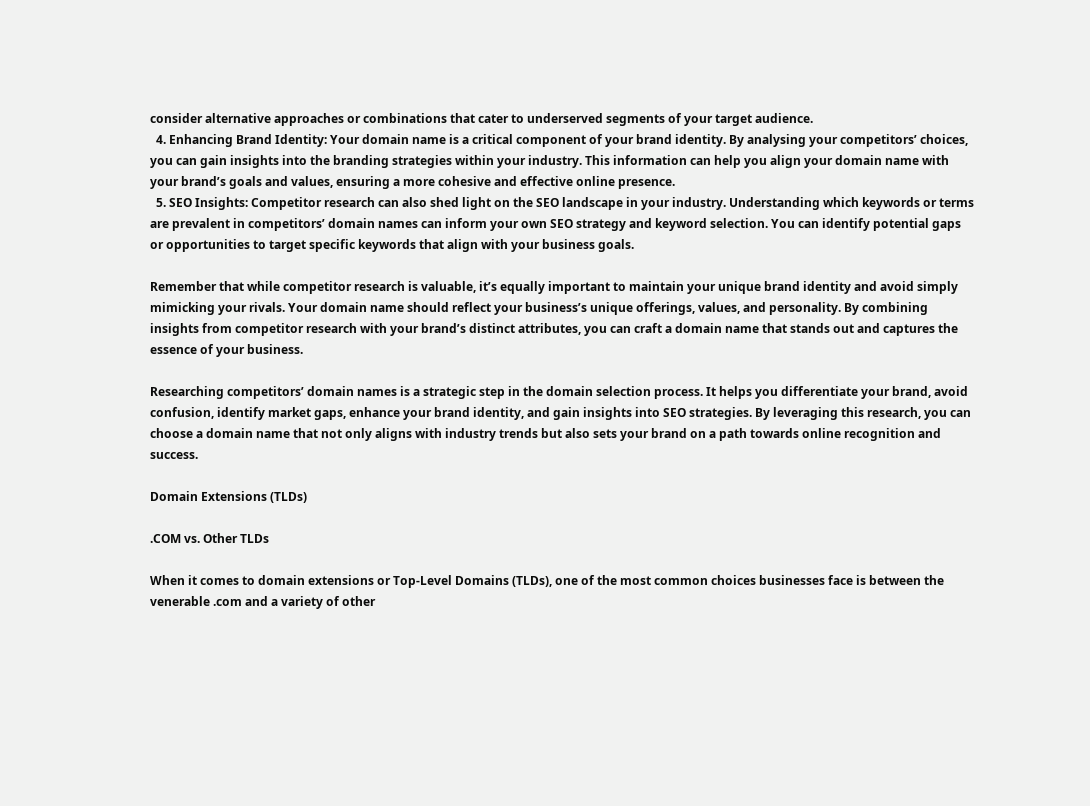consider alternative approaches or combinations that cater to underserved segments of your target audience.
  4. Enhancing Brand Identity: Your domain name is a critical component of your brand identity. By analysing your competitors’ choices, you can gain insights into the branding strategies within your industry. This information can help you align your domain name with your brand’s goals and values, ensuring a more cohesive and effective online presence.
  5. SEO Insights: Competitor research can also shed light on the SEO landscape in your industry. Understanding which keywords or terms are prevalent in competitors’ domain names can inform your own SEO strategy and keyword selection. You can identify potential gaps or opportunities to target specific keywords that align with your business goals.

Remember that while competitor research is valuable, it’s equally important to maintain your unique brand identity and avoid simply mimicking your rivals. Your domain name should reflect your business’s unique offerings, values, and personality. By combining insights from competitor research with your brand’s distinct attributes, you can craft a domain name that stands out and captures the essence of your business.

Researching competitors’ domain names is a strategic step in the domain selection process. It helps you differentiate your brand, avoid confusion, identify market gaps, enhance your brand identity, and gain insights into SEO strategies. By leveraging this research, you can choose a domain name that not only aligns with industry trends but also sets your brand on a path towards online recognition and success.

Domain Extensions (TLDs)

.COM vs. Other TLDs

When it comes to domain extensions or Top-Level Domains (TLDs), one of the most common choices businesses face is between the venerable .com and a variety of other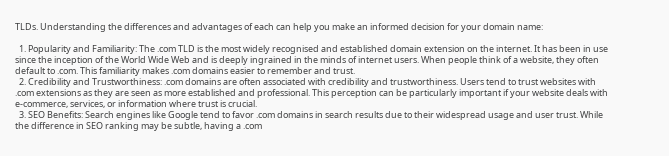TLDs. Understanding the differences and advantages of each can help you make an informed decision for your domain name:

  1. Popularity and Familiarity: The .com TLD is the most widely recognised and established domain extension on the internet. It has been in use since the inception of the World Wide Web and is deeply ingrained in the minds of internet users. When people think of a website, they often default to .com. This familiarity makes .com domains easier to remember and trust.
  2. Credibility and Trustworthiness: .com domains are often associated with credibility and trustworthiness. Users tend to trust websites with .com extensions as they are seen as more established and professional. This perception can be particularly important if your website deals with e-commerce, services, or information where trust is crucial.
  3. SEO Benefits: Search engines like Google tend to favor .com domains in search results due to their widespread usage and user trust. While the difference in SEO ranking may be subtle, having a .com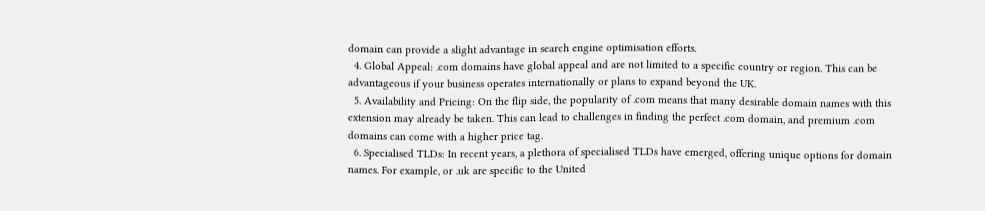domain can provide a slight advantage in search engine optimisation efforts.
  4. Global Appeal: .com domains have global appeal and are not limited to a specific country or region. This can be advantageous if your business operates internationally or plans to expand beyond the UK.
  5. Availability and Pricing: On the flip side, the popularity of .com means that many desirable domain names with this extension may already be taken. This can lead to challenges in finding the perfect .com domain, and premium .com domains can come with a higher price tag.
  6. Specialised TLDs: In recent years, a plethora of specialised TLDs have emerged, offering unique options for domain names. For example, or .uk are specific to the United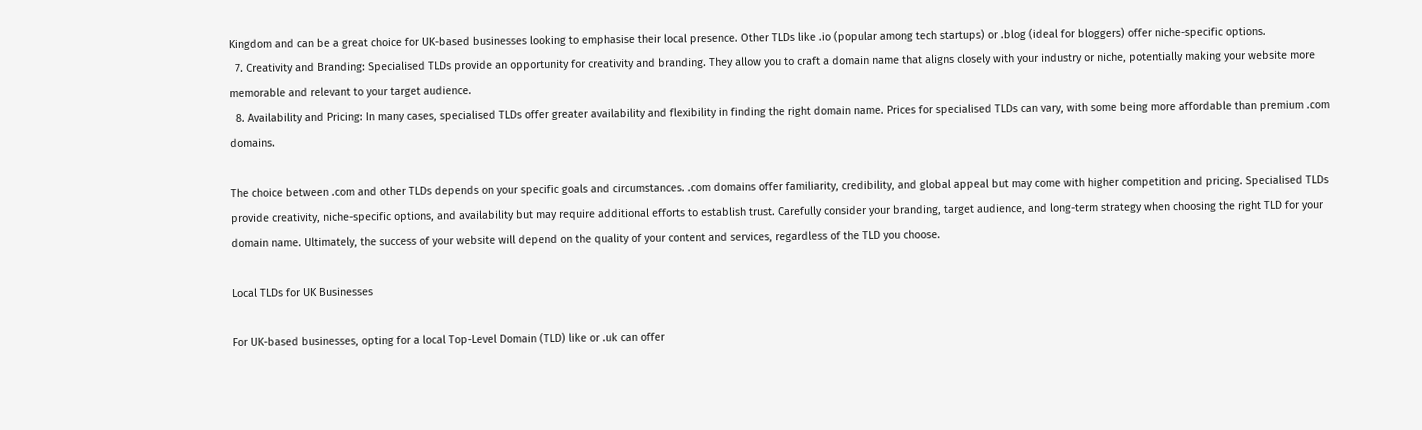Kingdom and can be a great choice for UK-based businesses looking to emphasise their local presence. Other TLDs like .io (popular among tech startups) or .blog (ideal for bloggers) offer niche-specific options.
  7. Creativity and Branding: Specialised TLDs provide an opportunity for creativity and branding. They allow you to craft a domain name that aligns closely with your industry or niche, potentially making your website more memorable and relevant to your target audience.
  8. Availability and Pricing: In many cases, specialised TLDs offer greater availability and flexibility in finding the right domain name. Prices for specialised TLDs can vary, with some being more affordable than premium .com domains.

The choice between .com and other TLDs depends on your specific goals and circumstances. .com domains offer familiarity, credibility, and global appeal but may come with higher competition and pricing. Specialised TLDs provide creativity, niche-specific options, and availability but may require additional efforts to establish trust. Carefully consider your branding, target audience, and long-term strategy when choosing the right TLD for your domain name. Ultimately, the success of your website will depend on the quality of your content and services, regardless of the TLD you choose.

Local TLDs for UK Businesses

For UK-based businesses, opting for a local Top-Level Domain (TLD) like or .uk can offer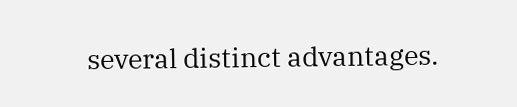several distinct advantages.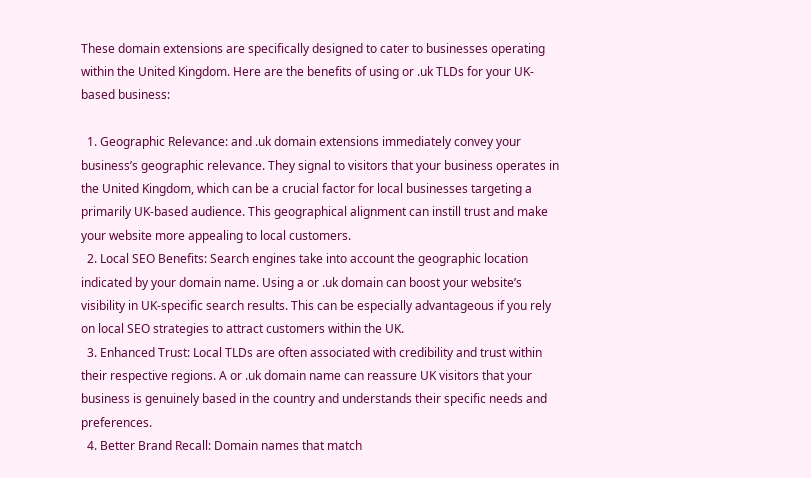These domain extensions are specifically designed to cater to businesses operating within the United Kingdom. Here are the benefits of using or .uk TLDs for your UK-based business:

  1. Geographic Relevance: and .uk domain extensions immediately convey your business’s geographic relevance. They signal to visitors that your business operates in the United Kingdom, which can be a crucial factor for local businesses targeting a primarily UK-based audience. This geographical alignment can instill trust and make your website more appealing to local customers.
  2. Local SEO Benefits: Search engines take into account the geographic location indicated by your domain name. Using a or .uk domain can boost your website’s visibility in UK-specific search results. This can be especially advantageous if you rely on local SEO strategies to attract customers within the UK.
  3. Enhanced Trust: Local TLDs are often associated with credibility and trust within their respective regions. A or .uk domain name can reassure UK visitors that your business is genuinely based in the country and understands their specific needs and preferences.
  4. Better Brand Recall: Domain names that match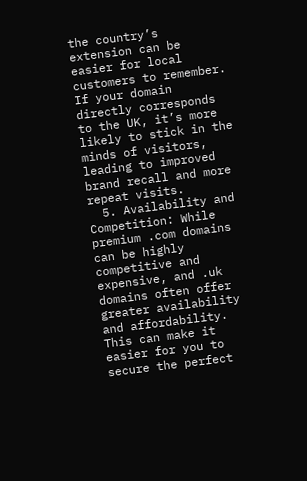the country’s extension can be easier for local customers to remember. If your domain directly corresponds to the UK, it’s more likely to stick in the minds of visitors, leading to improved brand recall and more repeat visits.
  5. Availability and Competition: While premium .com domains can be highly competitive and expensive, and .uk domains often offer greater availability and affordability. This can make it easier for you to secure the perfect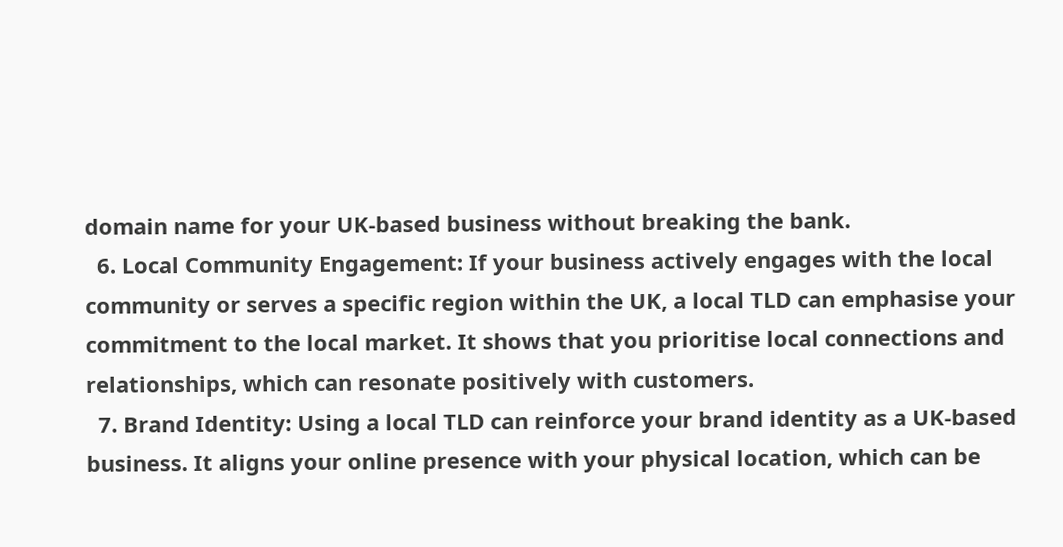domain name for your UK-based business without breaking the bank.
  6. Local Community Engagement: If your business actively engages with the local community or serves a specific region within the UK, a local TLD can emphasise your commitment to the local market. It shows that you prioritise local connections and relationships, which can resonate positively with customers.
  7. Brand Identity: Using a local TLD can reinforce your brand identity as a UK-based business. It aligns your online presence with your physical location, which can be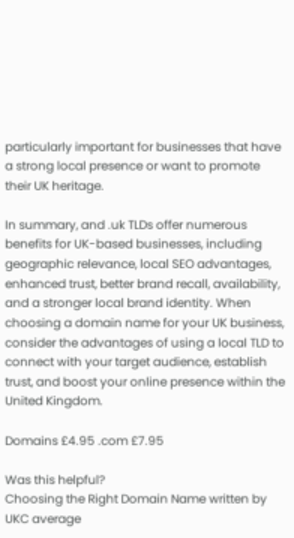particularly important for businesses that have a strong local presence or want to promote their UK heritage.

In summary, and .uk TLDs offer numerous benefits for UK-based businesses, including geographic relevance, local SEO advantages, enhanced trust, better brand recall, availability, and a stronger local brand identity. When choosing a domain name for your UK business, consider the advantages of using a local TLD to connect with your target audience, establish trust, and boost your online presence within the United Kingdom.

Domains £4.95 .com £7.95

Was this helpful?
Choosing the Right Domain Name written by UKC average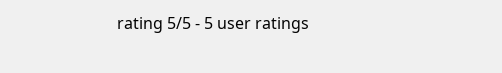rating 5/5 - 5 user ratings